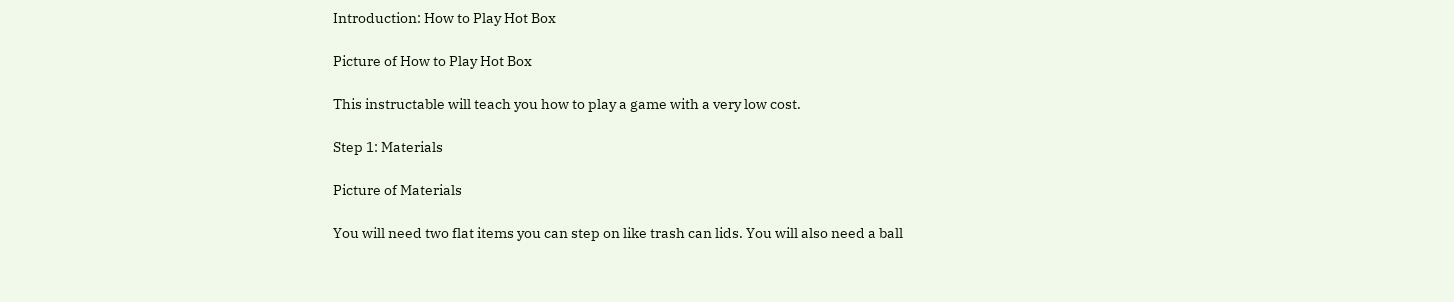Introduction: How to Play Hot Box

Picture of How to Play Hot Box

This instructable will teach you how to play a game with a very low cost.

Step 1: Materials

Picture of Materials

You will need two flat items you can step on like trash can lids. You will also need a ball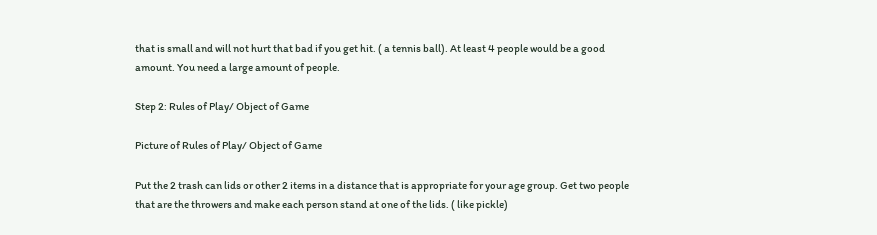that is small and will not hurt that bad if you get hit. ( a tennis ball). At least 4 people would be a good amount. You need a large amount of people.

Step 2: Rules of Play/ Object of Game

Picture of Rules of Play/ Object of Game

Put the 2 trash can lids or other 2 items in a distance that is appropriate for your age group. Get two people that are the throwers and make each person stand at one of the lids. ( like pickle)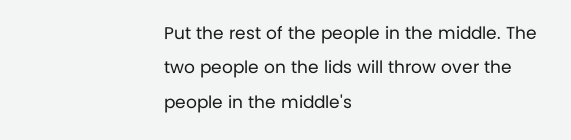Put the rest of the people in the middle. The two people on the lids will throw over the people in the middle's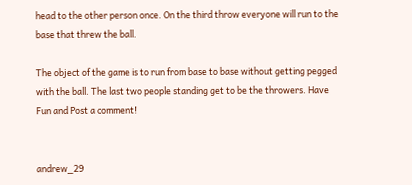head to the other person once. On the third throw everyone will run to the base that threw the ball.

The object of the game is to run from base to base without getting pegged with the ball. The last two people standing get to be the throwers. Have Fun and Post a comment!


andrew_29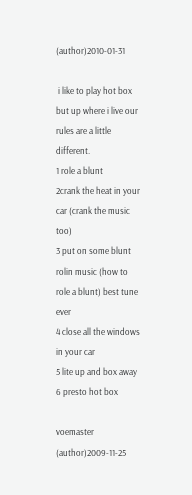(author)2010-01-31

 i like to play hot box but up where i live our rules are a little different.
1 role a blunt
2crank the heat in your car (crank the music too)
3 put on some blunt rolin music (how to role a blunt) best tune ever
4 close all the windows in your car
5 lite up and box away
6 presto hot box

voemaster (author)2009-11-25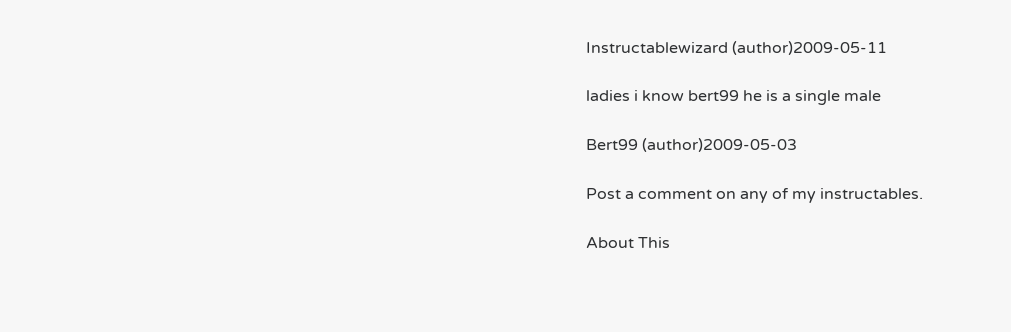Instructablewizard (author)2009-05-11

ladies i know bert99 he is a single male

Bert99 (author)2009-05-03

Post a comment on any of my instructables.

About This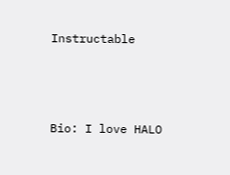Instructable




Bio: I love HALO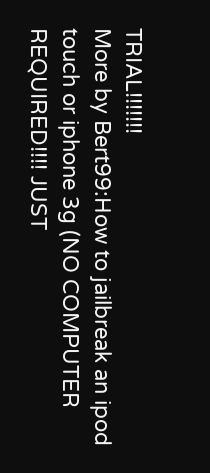TRIAL!!!!!!!
More by Bert99:How to jailbreak an ipod touch or iphone 3g (NO COMPUTER REQUIRED!!!! JUST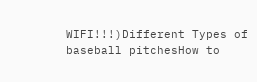WIFI!!!)Different Types of baseball pitchesHow to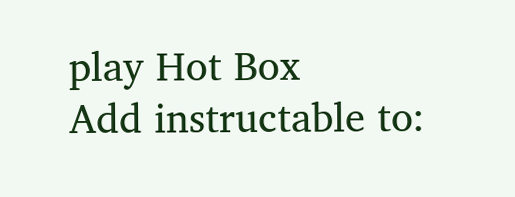play Hot Box
Add instructable to: